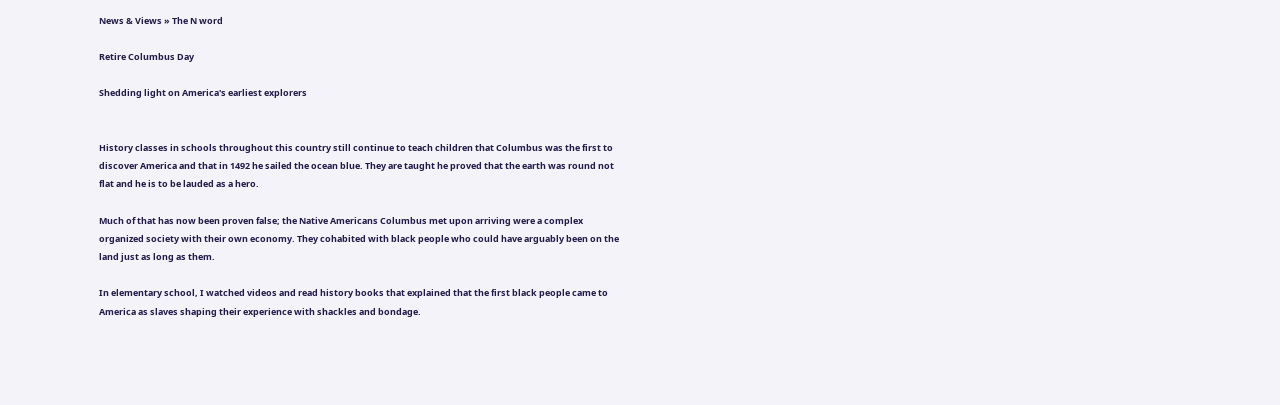News & Views » The N word

Retire Columbus Day

Shedding light on America's earliest explorers


History classes in schools throughout this country still continue to teach children that Columbus was the first to discover America and that in 1492 he sailed the ocean blue. They are taught he proved that the earth was round not flat and he is to be lauded as a hero.

Much of that has now been proven false; the Native Americans Columbus met upon arriving were a complex organized society with their own economy. They cohabited with black people who could have arguably been on the land just as long as them.

In elementary school, I watched videos and read history books that explained that the first black people came to America as slaves shaping their experience with shackles and bondage.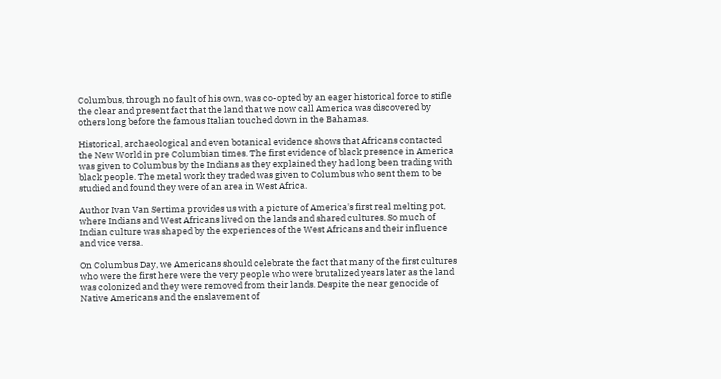Columbus, through no fault of his own, was co-opted by an eager historical force to stifle the clear and present fact that the land that we now call America was discovered by others long before the famous Italian touched down in the Bahamas.

Historical, archaeological and even botanical evidence shows that Africans contacted the New World in pre Columbian times. The first evidence of black presence in America was given to Columbus by the Indians as they explained they had long been trading with black people. The metal work they traded was given to Columbus who sent them to be studied and found they were of an area in West Africa.

Author Ivan Van Sertima provides us with a picture of America's first real melting pot, where Indians and West Africans lived on the lands and shared cultures. So much of Indian culture was shaped by the experiences of the West Africans and their influence and vice versa.

On Columbus Day, we Americans should celebrate the fact that many of the first cultures who were the first here were the very people who were brutalized years later as the land was colonized and they were removed from their lands. Despite the near genocide of Native Americans and the enslavement of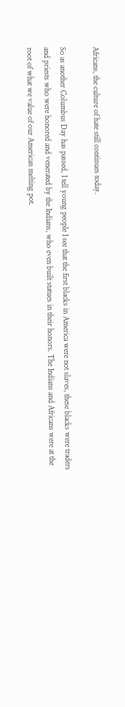Africans, the culture of hate still continues today.

So as another Columbus Day has passed, I tell young people I see that the first blacks in America were not slaves, these blacks were traders and priests who were honored and venerated by the Indians, who even built statues in their honors. The Indians and Africans were at the root of what we value of our American melting pot.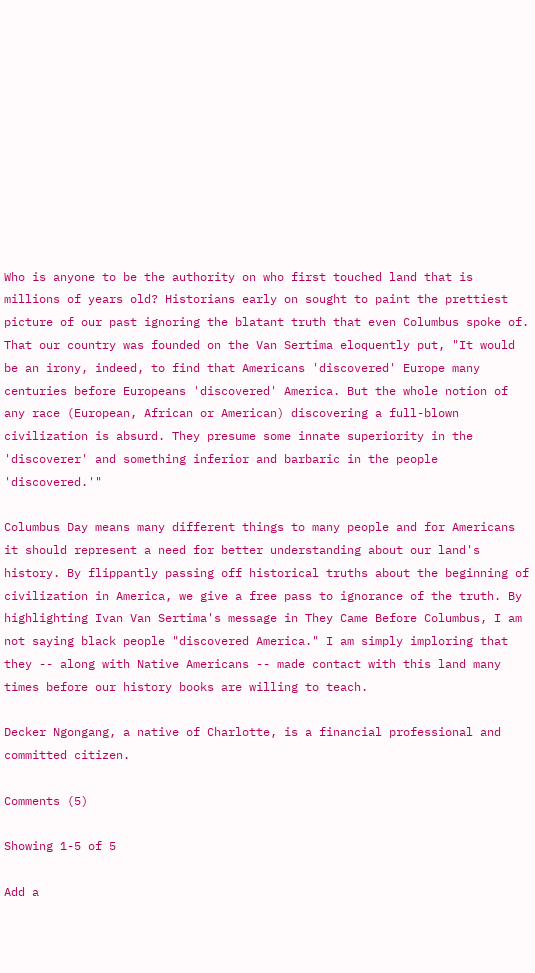Who is anyone to be the authority on who first touched land that is millions of years old? Historians early on sought to paint the prettiest picture of our past ignoring the blatant truth that even Columbus spoke of. That our country was founded on the Van Sertima eloquently put, "It would be an irony, indeed, to find that Americans 'discovered' Europe many centuries before Europeans 'discovered' America. But the whole notion of any race (European, African or American) discovering a full-blown civilization is absurd. They presume some innate superiority in the 'discoverer' and something inferior and barbaric in the people 'discovered.'"

Columbus Day means many different things to many people and for Americans it should represent a need for better understanding about our land's history. By flippantly passing off historical truths about the beginning of civilization in America, we give a free pass to ignorance of the truth. By highlighting Ivan Van Sertima's message in They Came Before Columbus, I am not saying black people "discovered America." I am simply imploring that they -- along with Native Americans -- made contact with this land many times before our history books are willing to teach.

Decker Ngongang, a native of Charlotte, is a financial professional and committed citizen.

Comments (5)

Showing 1-5 of 5

Add a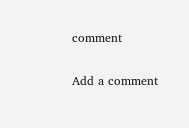comment

Add a comment